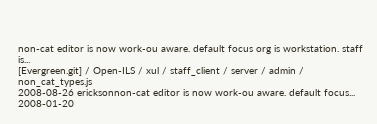non-cat editor is now work-ou aware. default focus org is workstation. staff is...
[Evergreen.git] / Open-ILS / xul / staff_client / server / admin / non_cat_types.js
2008-08-26 ericksonnon-cat editor is now work-ou aware. default focus...
2008-01-20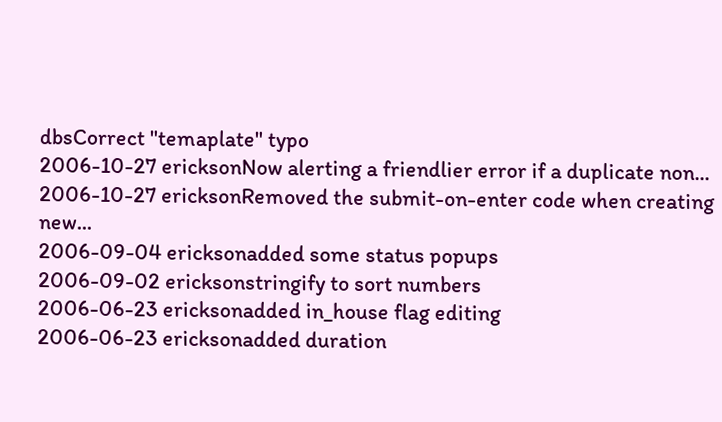dbsCorrect "temaplate" typo
2006-10-27 ericksonNow alerting a friendlier error if a duplicate non...
2006-10-27 ericksonRemoved the submit-on-enter code when creating new...
2006-09-04 ericksonadded some status popups
2006-09-02 ericksonstringify to sort numbers
2006-06-23 ericksonadded in_house flag editing
2006-06-23 ericksonadded duration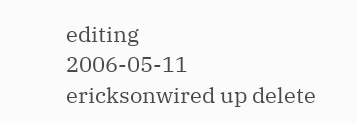editing
2006-05-11 ericksonwired up delete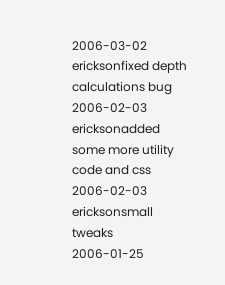2006-03-02 ericksonfixed depth calculations bug
2006-02-03 ericksonadded some more utility code and css
2006-02-03 ericksonsmall tweaks
2006-01-25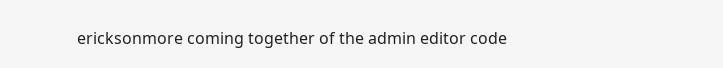ericksonmore coming together of the admin editor code